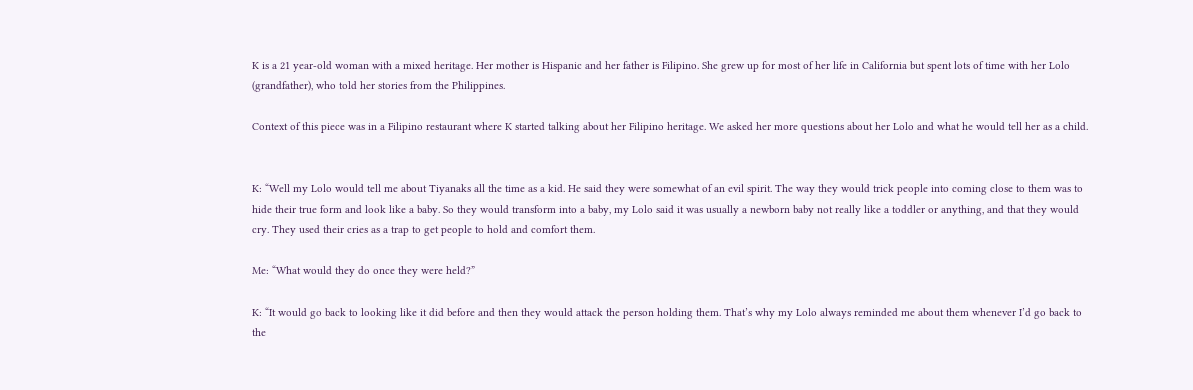K is a 21 year-old woman with a mixed heritage. Her mother is Hispanic and her father is Filipino. She grew up for most of her life in California but spent lots of time with her Lolo (grandfather), who told her stories from the Philippines.

Context of this piece was in a Filipino restaurant where K started talking about her Filipino heritage. We asked her more questions about her Lolo and what he would tell her as a child.


K: “Well my Lolo would tell me about Tiyanaks all the time as a kid. He said they were somewhat of an evil spirit. The way they would trick people into coming close to them was to hide their true form and look like a baby. So they would transform into a baby, my Lolo said it was usually a newborn baby not really like a toddler or anything, and that they would cry. They used their cries as a trap to get people to hold and comfort them.

Me: “What would they do once they were held?”

K: “It would go back to looking like it did before and then they would attack the person holding them. That’s why my Lolo always reminded me about them whenever I’d go back to the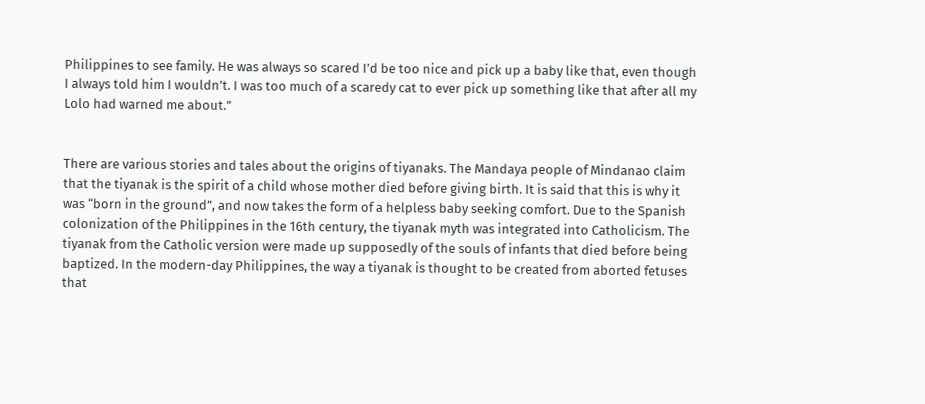Philippines to see family. He was always so scared I’d be too nice and pick up a baby like that, even though I always told him I wouldn’t. I was too much of a scaredy cat to ever pick up something like that after all my Lolo had warned me about.”


There are various stories and tales about the origins of tiyanaks. The Mandaya people of Mindanao claim that the tiyanak is the spirit of a child whose mother died before giving birth. It is said that this is why it was “born in the ground”, and now takes the form of a helpless baby seeking comfort. Due to the Spanish colonization of the Philippines in the 16th century, the tiyanak myth was integrated into Catholicism. The tiyanak from the Catholic version were made up supposedly of the souls of infants that died before being baptized. In the modern-day Philippines, the way a tiyanak is thought to be created from aborted fetuses that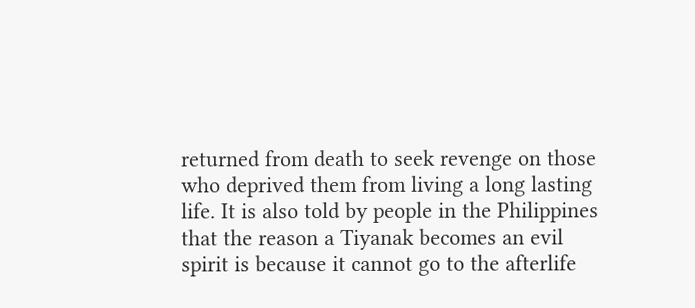returned from death to seek revenge on those who deprived them from living a long lasting life. It is also told by people in the Philippines that the reason a Tiyanak becomes an evil spirit is because it cannot go to the afterlife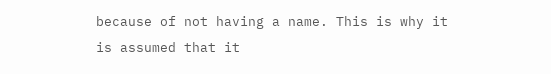because of not having a name. This is why it is assumed that it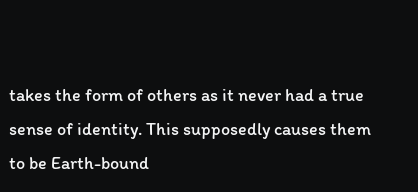takes the form of others as it never had a true sense of identity. This supposedly causes them to be Earth-bound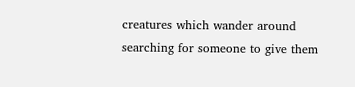creatures which wander around searching for someone to give them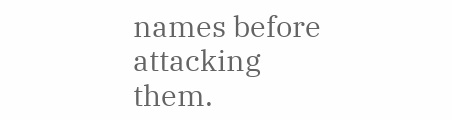names before attacking them.